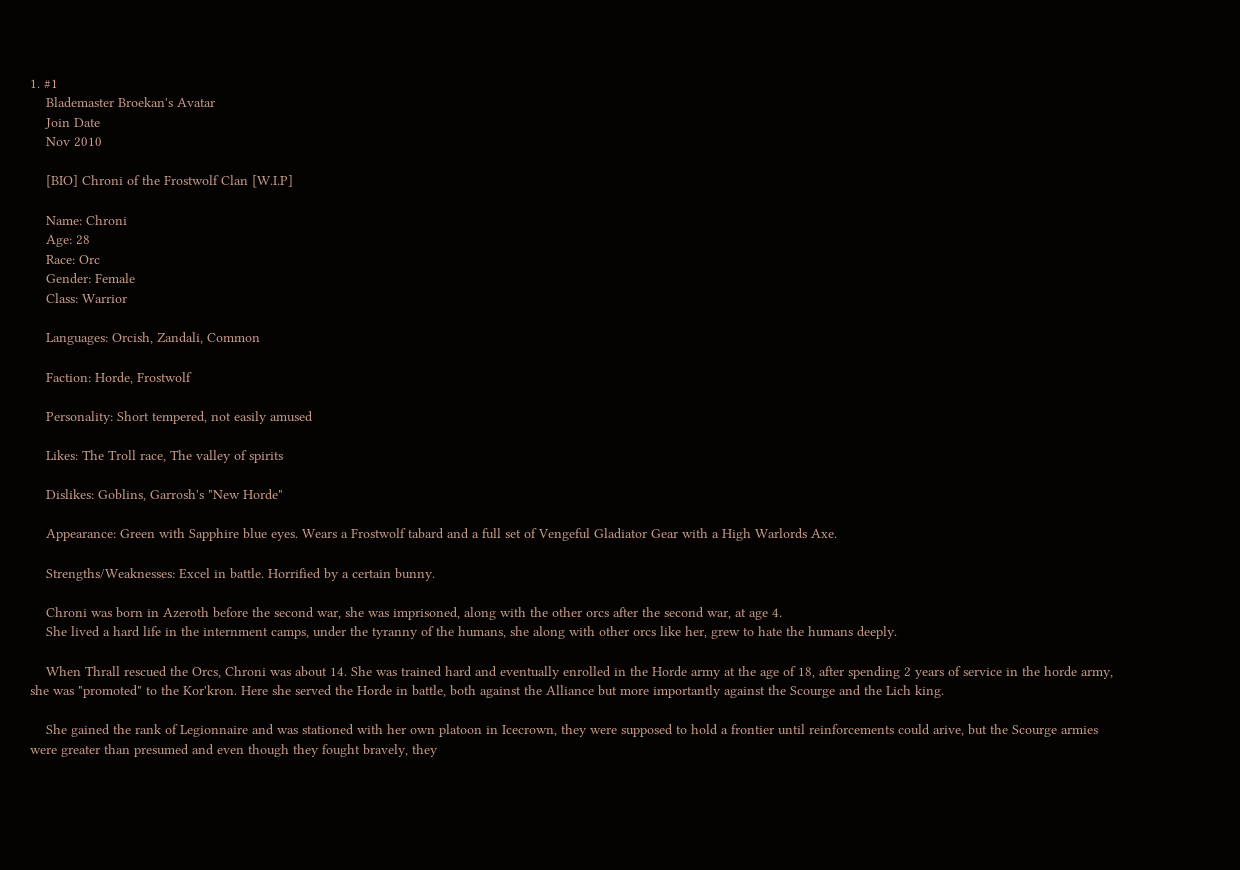1. #1
    Blademaster Broekan's Avatar
    Join Date
    Nov 2010

    [BIO] Chroni of the Frostwolf Clan [W.I.P]

    Name: Chroni
    Age: 28
    Race: Orc
    Gender: Female
    Class: Warrior

    Languages: Orcish, Zandali, Common

    Faction: Horde, Frostwolf

    Personality: Short tempered, not easily amused

    Likes: The Troll race, The valley of spirits

    Dislikes: Goblins, Garrosh's "New Horde"

    Appearance: Green with Sapphire blue eyes. Wears a Frostwolf tabard and a full set of Vengeful Gladiator Gear with a High Warlords Axe.

    Strengths/Weaknesses: Excel in battle. Horrified by a certain bunny.

    Chroni was born in Azeroth before the second war, she was imprisoned, along with the other orcs after the second war, at age 4.
    She lived a hard life in the internment camps, under the tyranny of the humans, she along with other orcs like her, grew to hate the humans deeply.

    When Thrall rescued the Orcs, Chroni was about 14. She was trained hard and eventually enrolled in the Horde army at the age of 18, after spending 2 years of service in the horde army, she was "promoted" to the Kor'kron. Here she served the Horde in battle, both against the Alliance but more importantly against the Scourge and the Lich king.

    She gained the rank of Legionnaire and was stationed with her own platoon in Icecrown, they were supposed to hold a frontier until reinforcements could arive, but the Scourge armies were greater than presumed and even though they fought bravely, they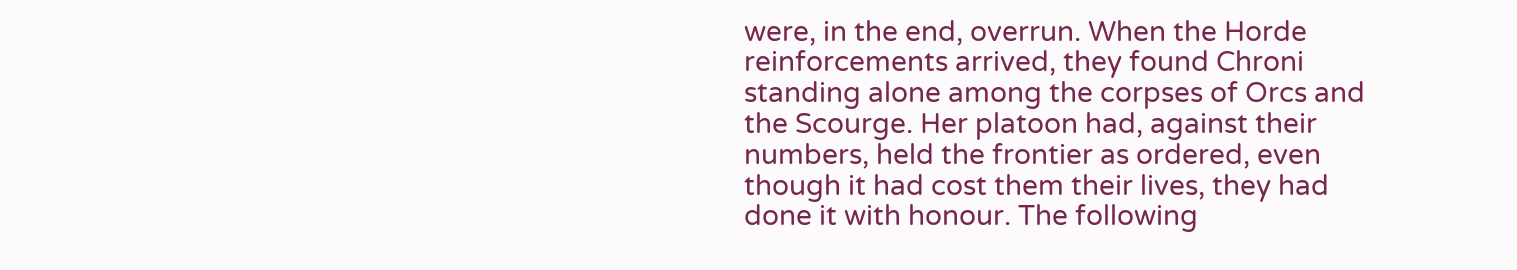were, in the end, overrun. When the Horde reinforcements arrived, they found Chroni standing alone among the corpses of Orcs and the Scourge. Her platoon had, against their numbers, held the frontier as ordered, even though it had cost them their lives, they had done it with honour. The following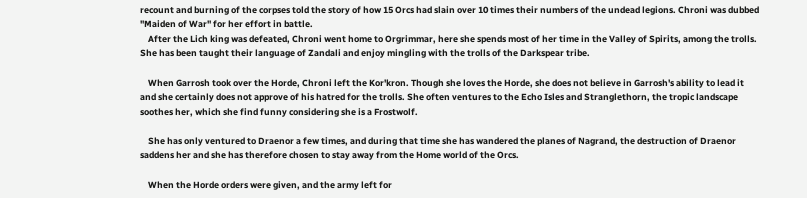recount and burning of the corpses told the story of how 15 Orcs had slain over 10 times their numbers of the undead legions. Chroni was dubbed "Maiden of War" for her effort in battle.
    After the Lich king was defeated, Chroni went home to Orgrimmar, here she spends most of her time in the Valley of Spirits, among the trolls. She has been taught their language of Zandali and enjoy mingling with the trolls of the Darkspear tribe.

    When Garrosh took over the Horde, Chroni left the Kor'kron. Though she loves the Horde, she does not believe in Garrosh's ability to lead it and she certainly does not approve of his hatred for the trolls. She often ventures to the Echo Isles and Stranglethorn, the tropic landscape soothes her, which she find funny considering she is a Frostwolf.

    She has only ventured to Draenor a few times, and during that time she has wandered the planes of Nagrand, the destruction of Draenor saddens her and she has therefore chosen to stay away from the Home world of the Orcs.

    When the Horde orders were given, and the army left for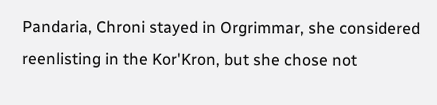Pandaria, Chroni stayed in Orgrimmar, she considered reenlisting in the Kor'Kron, but she chose not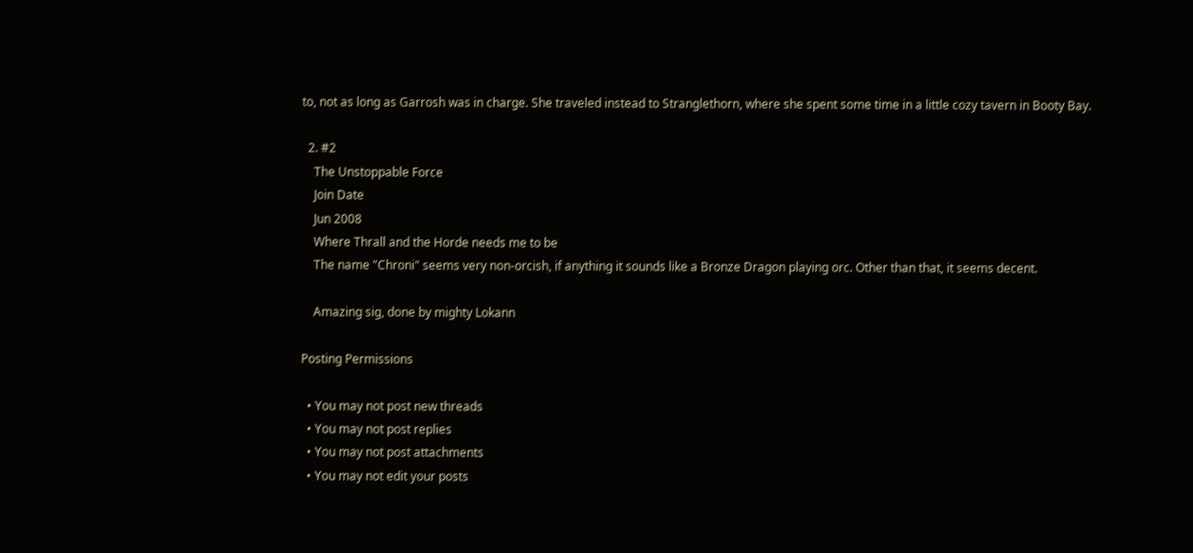to, not as long as Garrosh was in charge. She traveled instead to Stranglethorn, where she spent some time in a little cozy tavern in Booty Bay.

  2. #2
    The Unstoppable Force
    Join Date
    Jun 2008
    Where Thrall and the Horde needs me to be
    The name "Chroni" seems very non-orcish, if anything it sounds like a Bronze Dragon playing orc. Other than that, it seems decent.

    Amazing sig, done by mighty Lokann

Posting Permissions

  • You may not post new threads
  • You may not post replies
  • You may not post attachments
  • You may not edit your posts